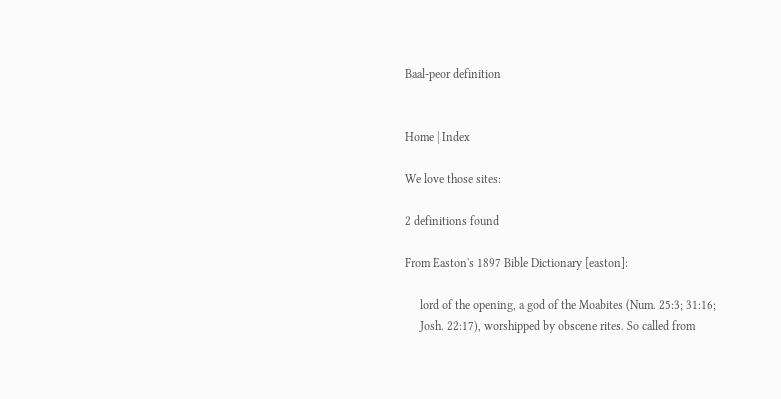Baal-peor definition


Home | Index

We love those sites:

2 definitions found

From Easton's 1897 Bible Dictionary [easton]:

     lord of the opening, a god of the Moabites (Num. 25:3; 31:16;
     Josh. 22:17), worshipped by obscene rites. So called from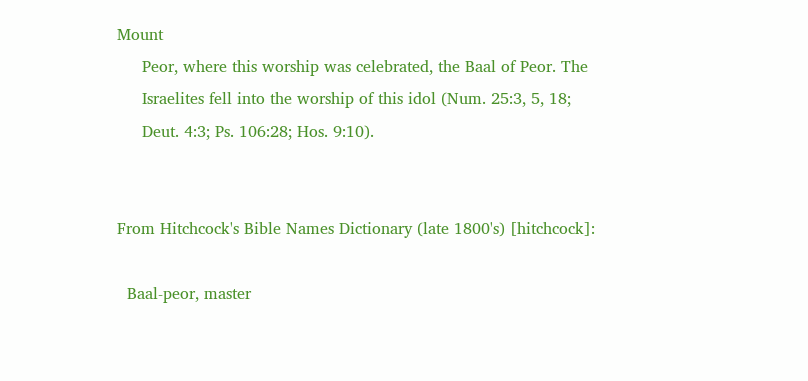Mount
     Peor, where this worship was celebrated, the Baal of Peor. The
     Israelites fell into the worship of this idol (Num. 25:3, 5, 18;
     Deut. 4:3; Ps. 106:28; Hos. 9:10).


From Hitchcock's Bible Names Dictionary (late 1800's) [hitchcock]:

  Baal-peor, master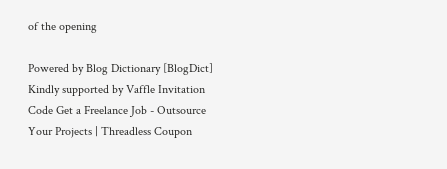of the opening

Powered by Blog Dictionary [BlogDict]
Kindly supported by Vaffle Invitation Code Get a Freelance Job - Outsource Your Projects | Threadless Coupon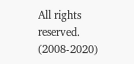All rights reserved. (2008-2020)